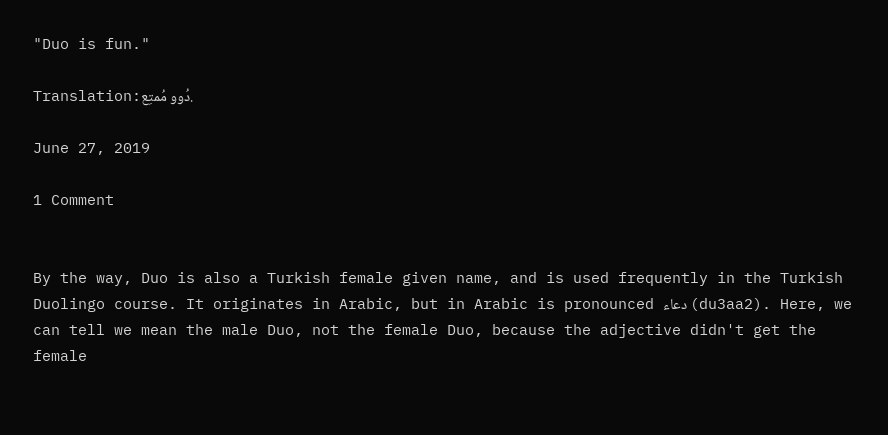"Duo is fun."

Translation:دُوو مُمتِع.

June 27, 2019

1 Comment


By the way, Duo is also a Turkish female given name, and is used frequently in the Turkish Duolingo course. It originates in Arabic, but in Arabic is pronounced دعاء (du3aa2). Here, we can tell we mean the male Duo, not the female Duo, because the adjective didn't get the female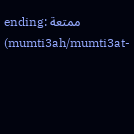ending: ممتعة (mumti3ah/mumti3at-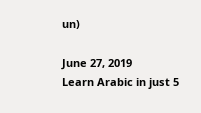un)

June 27, 2019
Learn Arabic in just 5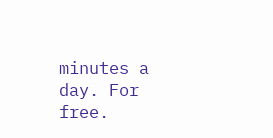minutes a day. For free.